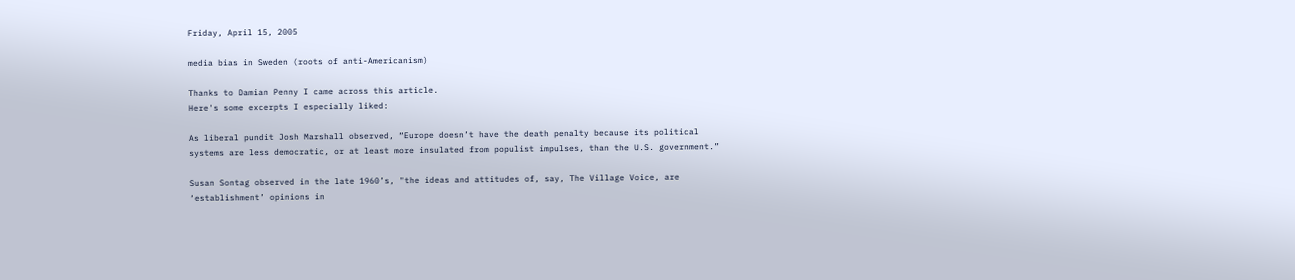Friday, April 15, 2005

media bias in Sweden (roots of anti-Americanism)

Thanks to Damian Penny I came across this article.
Here's some excerpts I especially liked:

As liberal pundit Josh Marshall observed, “Europe doesn’t have the death penalty because its political systems are less democratic, or at least more insulated from populist impulses, than the U.S. government.”

Susan Sontag observed in the late 1960’s, "the ideas and attitudes of, say, The Village Voice, are ‘establishment’ opinions in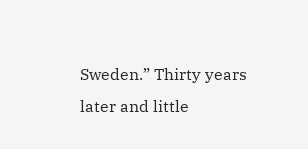Sweden.” Thirty years later and little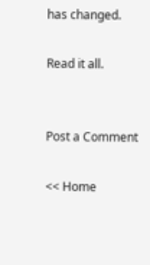has changed.

Read it all.


Post a Comment

<< Home